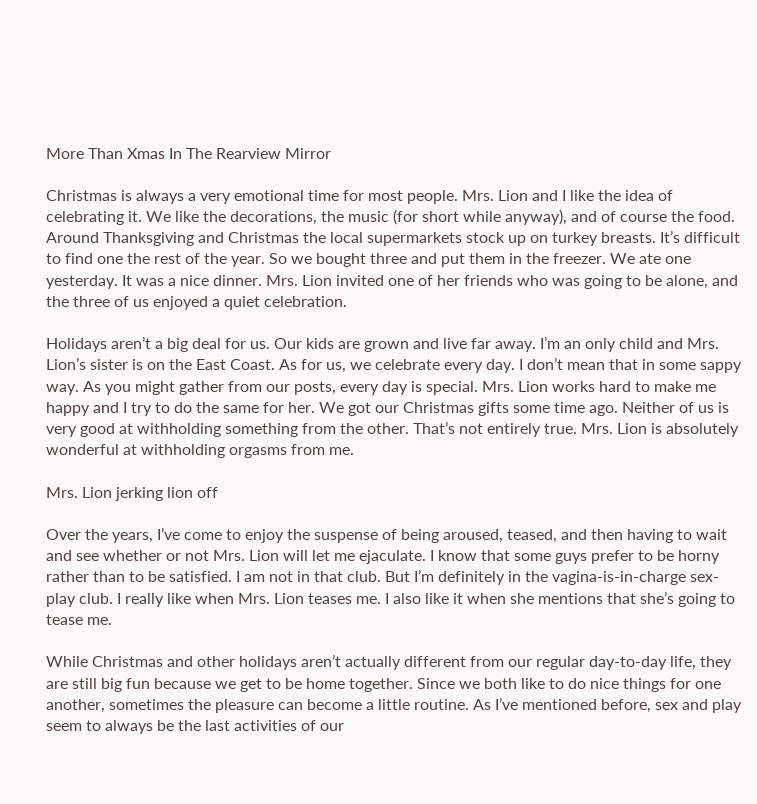More Than Xmas In The Rearview Mirror

Christmas is always a very emotional time for most people. Mrs. Lion and I like the idea of celebrating it. We like the decorations, the music (for short while anyway), and of course the food. Around Thanksgiving and Christmas the local supermarkets stock up on turkey breasts. It’s difficult to find one the rest of the year. So we bought three and put them in the freezer. We ate one yesterday. It was a nice dinner. Mrs. Lion invited one of her friends who was going to be alone, and the three of us enjoyed a quiet celebration.

Holidays aren’t a big deal for us. Our kids are grown and live far away. I’m an only child and Mrs. Lion’s sister is on the East Coast. As for us, we celebrate every day. I don’t mean that in some sappy way. As you might gather from our posts, every day is special. Mrs. Lion works hard to make me happy and I try to do the same for her. We got our Christmas gifts some time ago. Neither of us is very good at withholding something from the other. That’s not entirely true. Mrs. Lion is absolutely wonderful at withholding orgasms from me.

Mrs. Lion jerking lion off

Over the years, I’ve come to enjoy the suspense of being aroused, teased, and then having to wait and see whether or not Mrs. Lion will let me ejaculate. I know that some guys prefer to be horny rather than to be satisfied. I am not in that club. But I’m definitely in the vagina-is-in-charge sex-play club. I really like when Mrs. Lion teases me. I also like it when she mentions that she’s going to tease me.

While Christmas and other holidays aren’t actually different from our regular day-to-day life, they are still big fun because we get to be home together. Since we both like to do nice things for one another, sometimes the pleasure can become a little routine. As I’ve mentioned before, sex and play seem to always be the last activities of our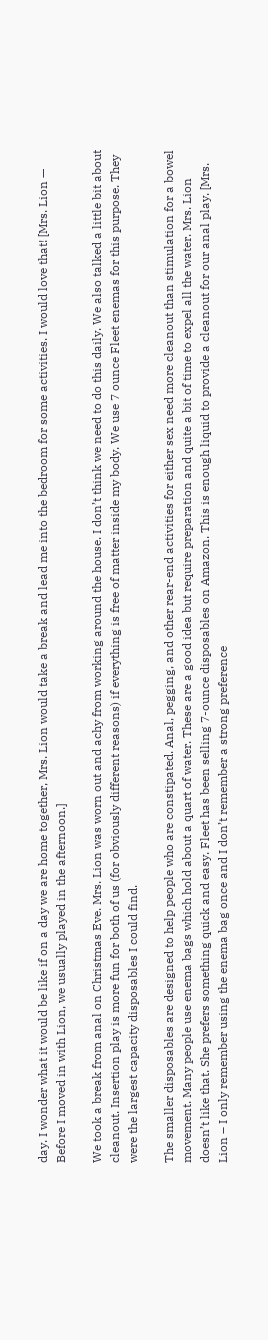day. I wonder what it would be like if on a day we are home together, Mrs. Lion would take a break and lead me into the bedroom for some activities. I would love that! [Mrs. Lion — Before I moved in with Lion, we usually played in the afternoon.]

We took a break from anal on Christmas Eve. Mrs. Lion was worn out and achy from working around the house. I don’t think we need to do this daily. We also talked a little bit about cleanout. Insertion play is more fun for both of us (for obviously different reasons) if everything is free of matter inside my body. We use 7 ounce Fleet enemas for this purpose. They were the largest capacity disposables I could find.

The smaller disposables are designed to help people who are constipated. Anal, pegging, and other rear-end activities for either sex need more cleanout than stimulation for a bowel movement. Many people use enema bags which hold about a quart of water. These are a good idea but require preparation and quite a bit of time to expel all the water. Mrs. Lion doesn’t like that. She prefers something quick and easy. Fleet has been selling 7-ounce disposables on Amazon. This is enough liquid to provide a cleanout for our anal play. [Mrs. Lion – I only remember using the enema bag once and I don’t remember a strong preference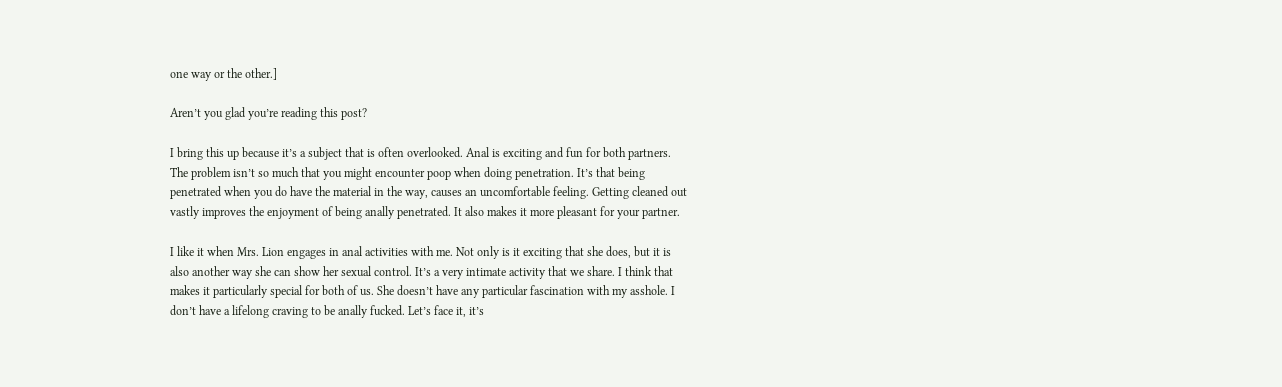one way or the other.]

Aren’t you glad you’re reading this post?

I bring this up because it’s a subject that is often overlooked. Anal is exciting and fun for both partners. The problem isn’t so much that you might encounter poop when doing penetration. It’s that being penetrated when you do have the material in the way, causes an uncomfortable feeling. Getting cleaned out vastly improves the enjoyment of being anally penetrated. It also makes it more pleasant for your partner.

I like it when Mrs. Lion engages in anal activities with me. Not only is it exciting that she does, but it is also another way she can show her sexual control. It’s a very intimate activity that we share. I think that makes it particularly special for both of us. She doesn’t have any particular fascination with my asshole. I don’t have a lifelong craving to be anally fucked. Let’s face it, it’s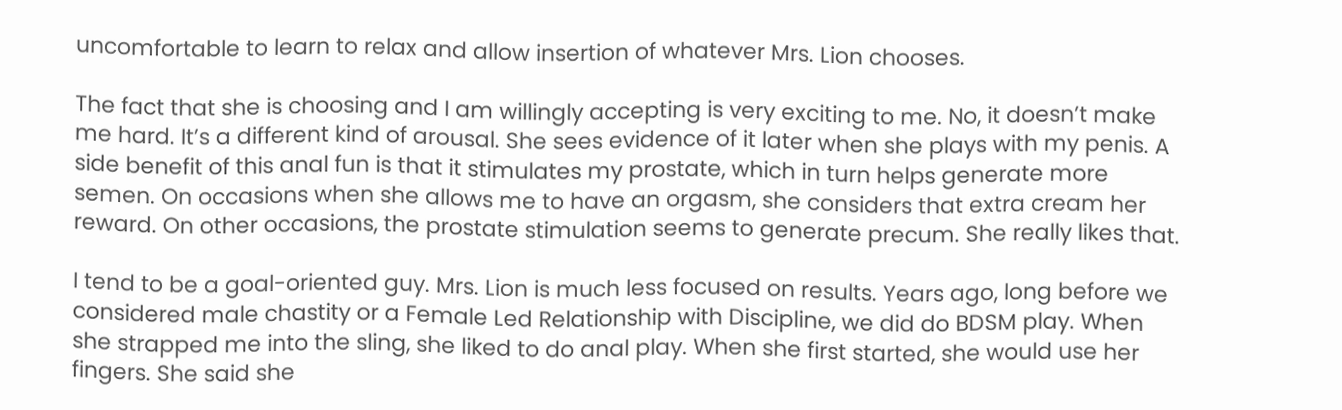uncomfortable to learn to relax and allow insertion of whatever Mrs. Lion chooses.

The fact that she is choosing and I am willingly accepting is very exciting to me. No, it doesn’t make me hard. It’s a different kind of arousal. She sees evidence of it later when she plays with my penis. A side benefit of this anal fun is that it stimulates my prostate, which in turn helps generate more semen. On occasions when she allows me to have an orgasm, she considers that extra cream her reward. On other occasions, the prostate stimulation seems to generate precum. She really likes that.

I tend to be a goal-oriented guy. Mrs. Lion is much less focused on results. Years ago, long before we considered male chastity or a Female Led Relationship with Discipline, we did do BDSM play. When she strapped me into the sling, she liked to do anal play. When she first started, she would use her fingers. She said she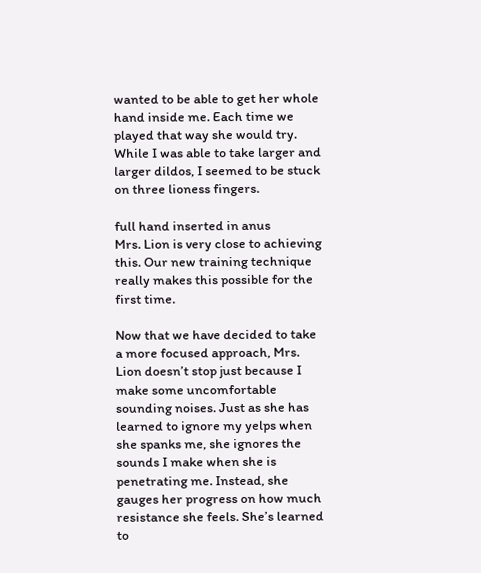wanted to be able to get her whole hand inside me. Each time we played that way she would try. While I was able to take larger and larger dildos, I seemed to be stuck on three lioness fingers.

full hand inserted in anus
Mrs. Lion is very close to achieving this. Our new training technique really makes this possible for the first time.

Now that we have decided to take a more focused approach, Mrs. Lion doesn’t stop just because I make some uncomfortable sounding noises. Just as she has learned to ignore my yelps when she spanks me, she ignores the sounds I make when she is penetrating me. Instead, she gauges her progress on how much resistance she feels. She’s learned to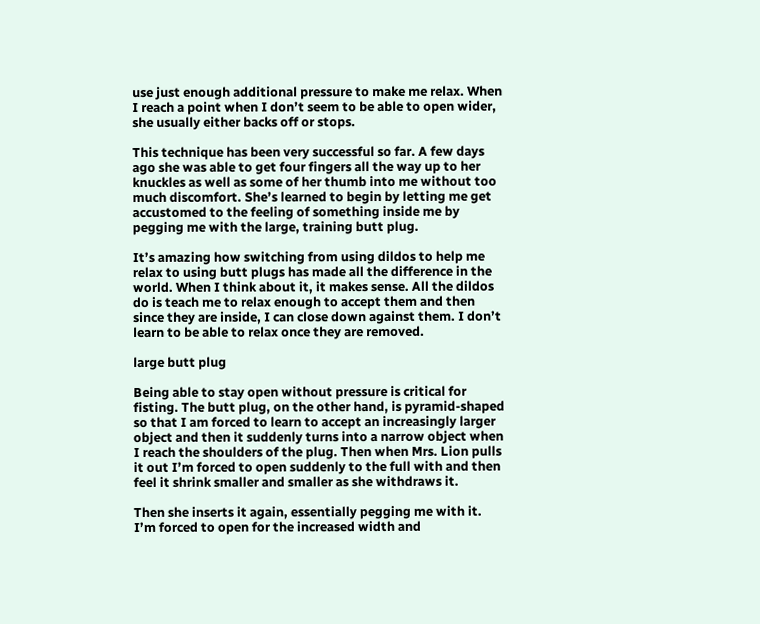use just enough additional pressure to make me relax. When I reach a point when I don’t seem to be able to open wider, she usually either backs off or stops.

This technique has been very successful so far. A few days ago she was able to get four fingers all the way up to her knuckles as well as some of her thumb into me without too much discomfort. She’s learned to begin by letting me get accustomed to the feeling of something inside me by pegging me with the large, training butt plug.

It’s amazing how switching from using dildos to help me relax to using butt plugs has made all the difference in the world. When I think about it, it makes sense. All the dildos do is teach me to relax enough to accept them and then since they are inside, I can close down against them. I don’t learn to be able to relax once they are removed.

large butt plug

Being able to stay open without pressure is critical for fisting. The butt plug, on the other hand, is pyramid-shaped so that I am forced to learn to accept an increasingly larger object and then it suddenly turns into a narrow object when I reach the shoulders of the plug. Then when Mrs. Lion pulls it out I’m forced to open suddenly to the full with and then feel it shrink smaller and smaller as she withdraws it.

Then she inserts it again, essentially pegging me with it. I’m forced to open for the increased width and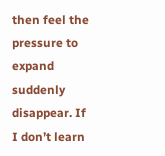then feel the pressure to expand suddenly disappear. If I don’t learn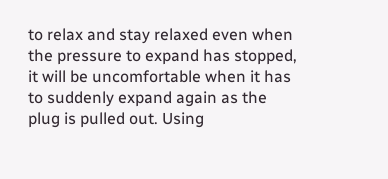to relax and stay relaxed even when the pressure to expand has stopped, it will be uncomfortable when it has to suddenly expand again as the plug is pulled out. Using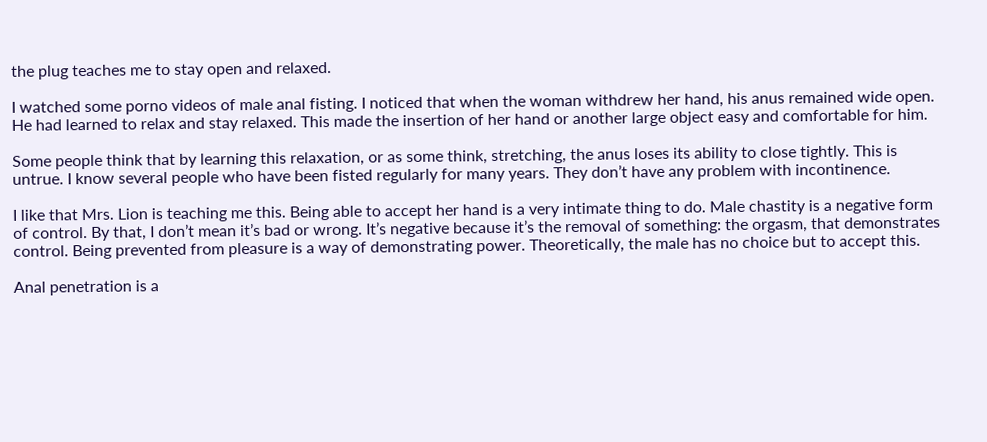the plug teaches me to stay open and relaxed.

I watched some porno videos of male anal fisting. I noticed that when the woman withdrew her hand, his anus remained wide open. He had learned to relax and stay relaxed. This made the insertion of her hand or another large object easy and comfortable for him.

Some people think that by learning this relaxation, or as some think, stretching, the anus loses its ability to close tightly. This is untrue. I know several people who have been fisted regularly for many years. They don’t have any problem with incontinence.

I like that Mrs. Lion is teaching me this. Being able to accept her hand is a very intimate thing to do. Male chastity is a negative form of control. By that, I don’t mean it’s bad or wrong. It’s negative because it’s the removal of something: the orgasm, that demonstrates control. Being prevented from pleasure is a way of demonstrating power. Theoretically, the male has no choice but to accept this.

Anal penetration is a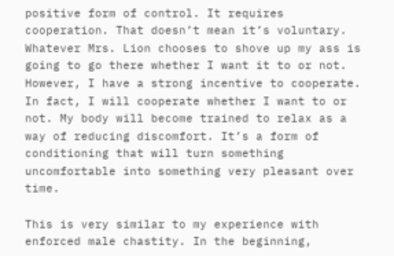positive form of control. It requires cooperation. That doesn’t mean it’s voluntary. Whatever Mrs. Lion chooses to shove up my ass is going to go there whether I want it to or not. However, I have a strong incentive to cooperate. In fact, I will cooperate whether I want to or not. My body will become trained to relax as a way of reducing discomfort. It’s a form of conditioning that will turn something uncomfortable into something very pleasant over time.

This is very similar to my experience with enforced male chastity. In the beginning,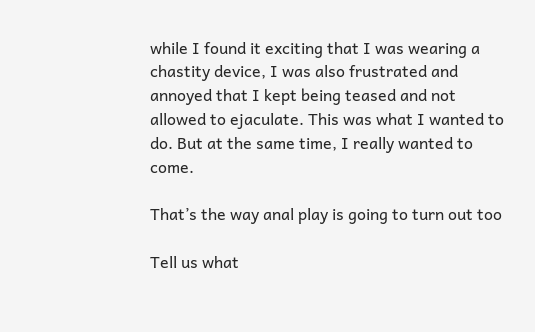while I found it exciting that I was wearing a chastity device, I was also frustrated and annoyed that I kept being teased and not allowed to ejaculate. This was what I wanted to do. But at the same time, I really wanted to come.

That’s the way anal play is going to turn out too

Tell us what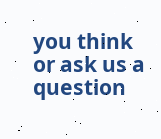you think or ask us a question